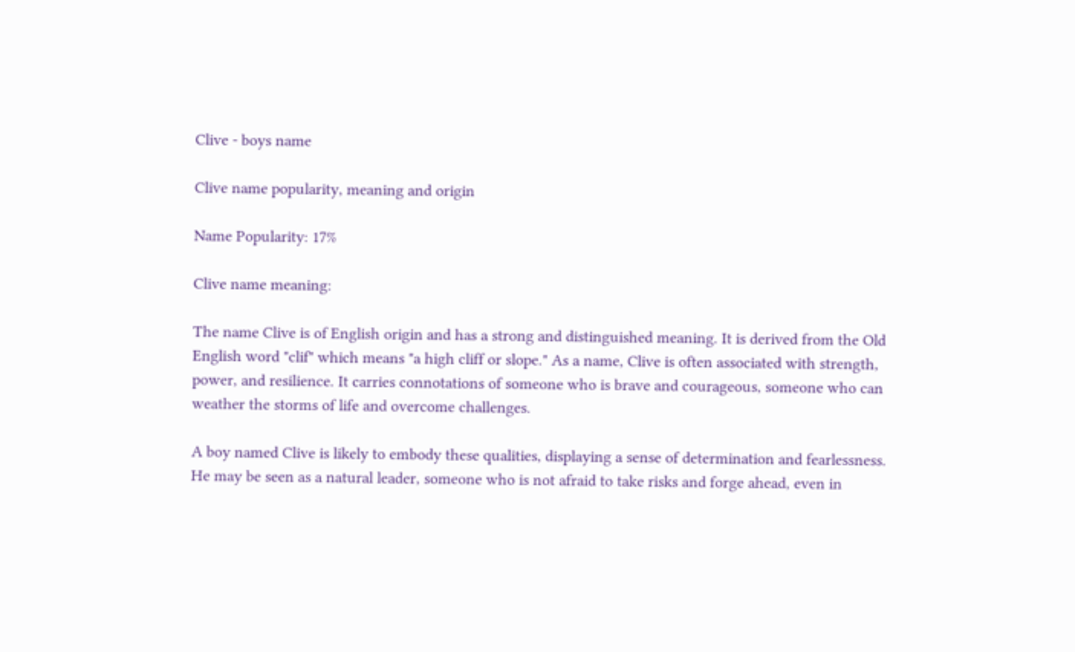Clive - boys name

Clive name popularity, meaning and origin

Name Popularity: 17%

Clive name meaning:

The name Clive is of English origin and has a strong and distinguished meaning. It is derived from the Old English word "clif" which means "a high cliff or slope." As a name, Clive is often associated with strength, power, and resilience. It carries connotations of someone who is brave and courageous, someone who can weather the storms of life and overcome challenges.

A boy named Clive is likely to embody these qualities, displaying a sense of determination and fearlessness. He may be seen as a natural leader, someone who is not afraid to take risks and forge ahead, even in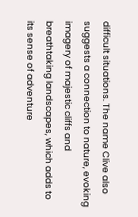difficult situations. The name Clive also suggests a connection to nature, evoking imagery of majestic cliffs and breathtaking landscapes, which adds to its sense of adventure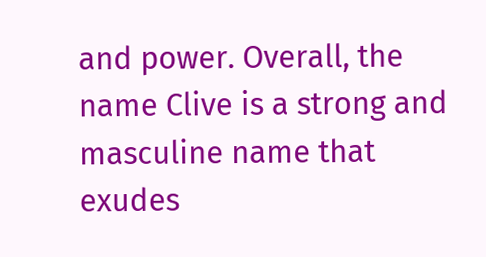and power. Overall, the name Clive is a strong and masculine name that exudes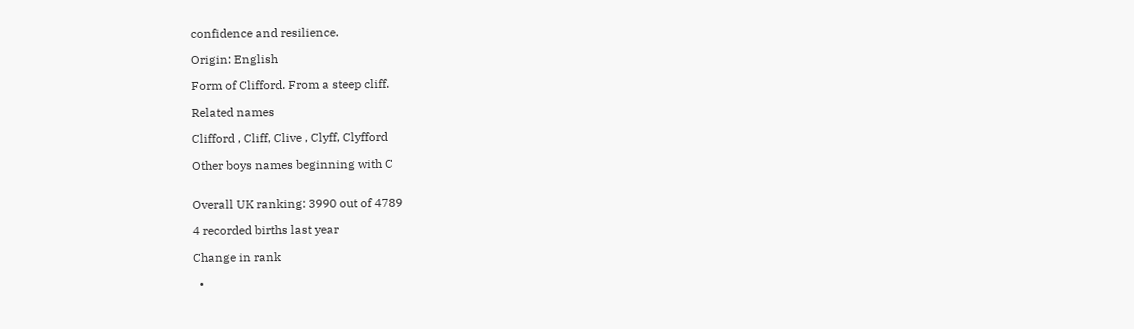confidence and resilience.

Origin: English

Form of Clifford. From a steep cliff.

Related names

Clifford , Cliff, Clive , Clyff, Clyfford

Other boys names beginning with C


Overall UK ranking: 3990 out of 4789

4 recorded births last year

Change in rank

  •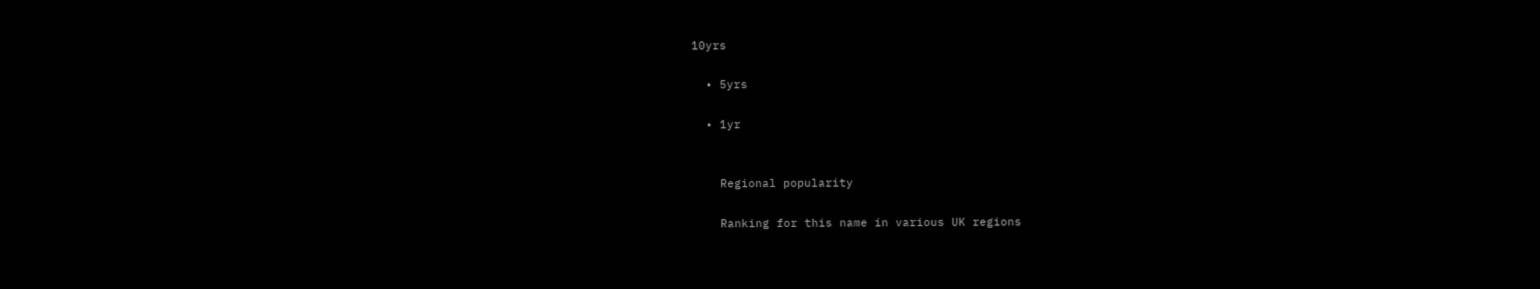10yrs

  • 5yrs

  • 1yr


    Regional popularity

    Ranking for this name in various UK regions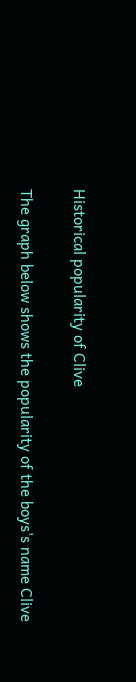Historical popularity of Clive

The graph below shows the popularity of the boys's name Clive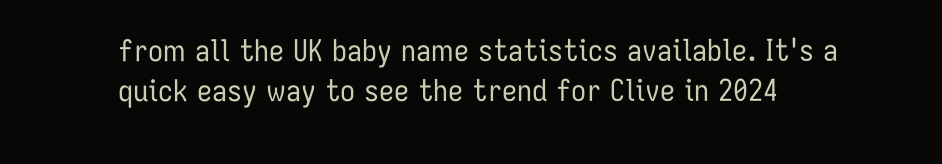from all the UK baby name statistics available. It's a quick easy way to see the trend for Clive in 2024